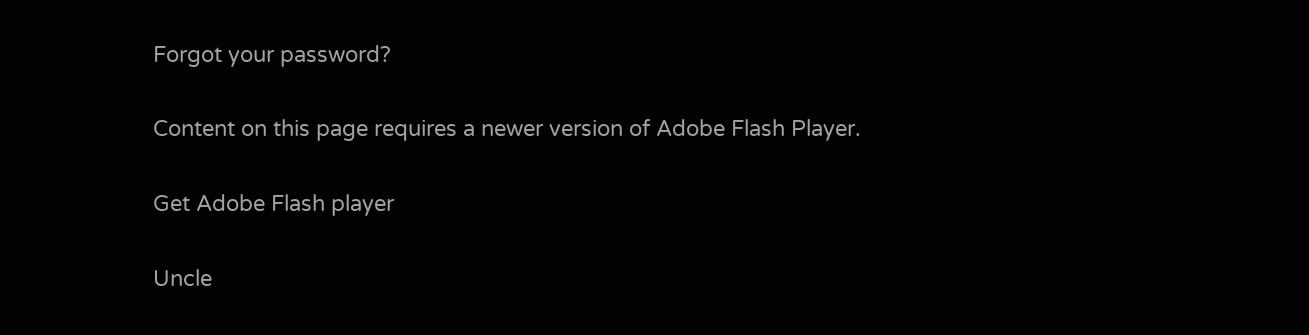Forgot your password?

Content on this page requires a newer version of Adobe Flash Player.

Get Adobe Flash player

Uncle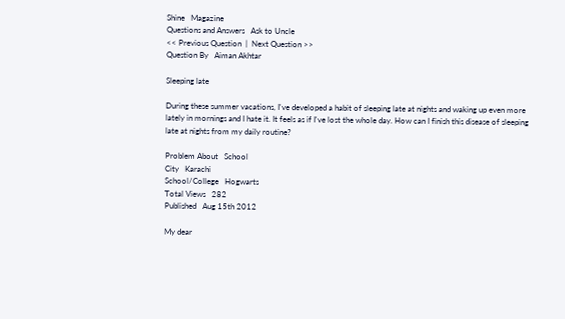Shine   Magazine
Questions and Answers   Ask to Uncle
<< Previous Question  |  Next Question >>
Question By   Aiman Akhtar

Sleeping late

During these summer vacations, I've developed a habit of sleeping late at nights and waking up even more lately in mornings and I hate it. It feels as if I've lost the whole day. How can I finish this disease of sleeping late at nights from my daily routine?

Problem About   School
City   Karachi
School/College   Hogwarts
Total Views   282
Published   Aug 15th 2012

My dear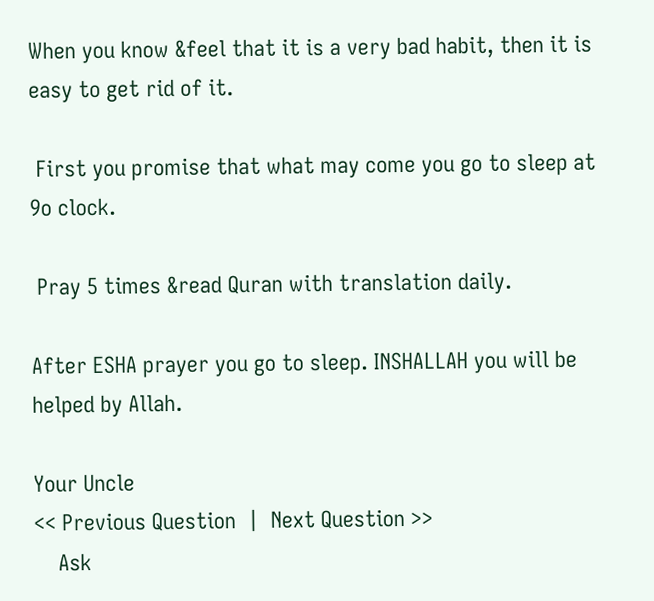When you know &feel that it is a very bad habit, then it is easy to get rid of it.

 First you promise that what may come you go to sleep at 9o clock.

 Pray 5 times &read Quran with translation daily.

After ESHA prayer you go to sleep. INSHALLAH you will be helped by Allah.

Your Uncle
<< Previous Question  |  Next Question >>
    Ask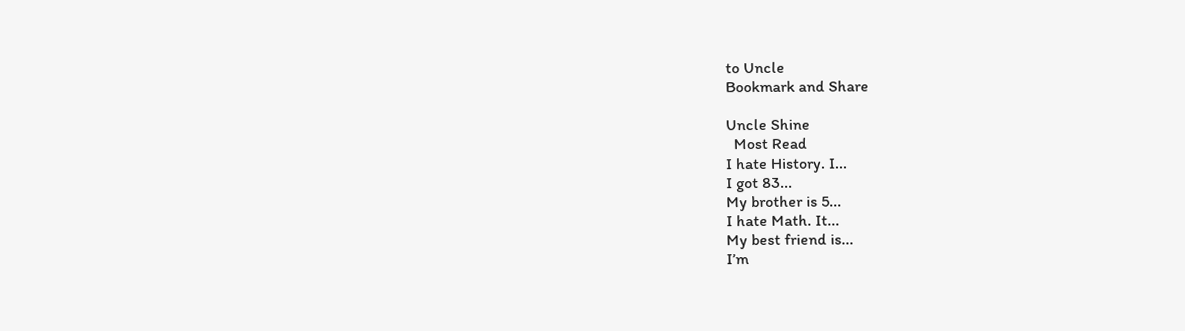to Uncle
Bookmark and Share

Uncle Shine
  Most Read
I hate History. I...
I got 83...
My brother is 5...
I hate Math. It...
My best friend is...
I’m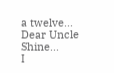a twelve...
Dear Uncle Shine...
I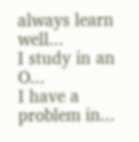always learn well...
I study in an O...
I have a problem in...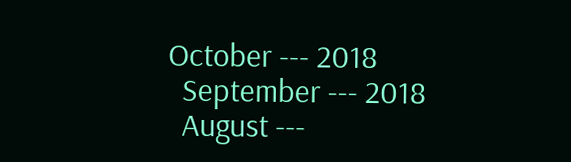October --- 2018
  September --- 2018
  August ---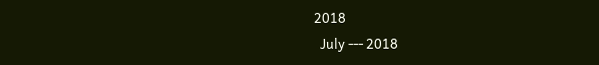2018
  July --- 2018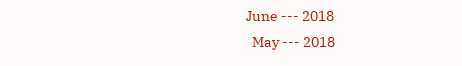June --- 2018
  May --- 2018